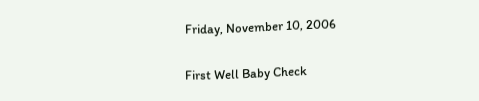Friday, November 10, 2006

First Well Baby Check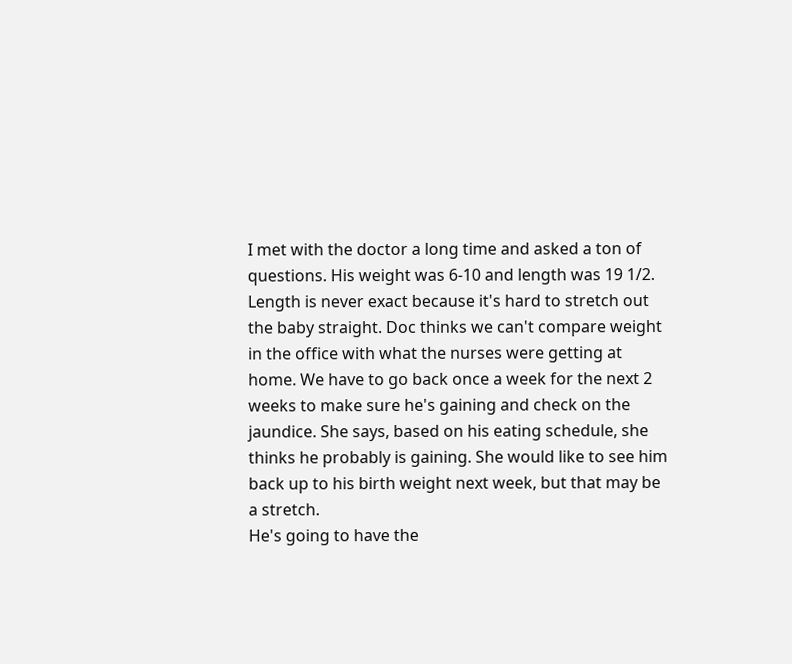I met with the doctor a long time and asked a ton of questions. His weight was 6-10 and length was 19 1/2. Length is never exact because it's hard to stretch out the baby straight. Doc thinks we can't compare weight in the office with what the nurses were getting at home. We have to go back once a week for the next 2 weeks to make sure he's gaining and check on the jaundice. She says, based on his eating schedule, she thinks he probably is gaining. She would like to see him back up to his birth weight next week, but that may be a stretch.
He's going to have the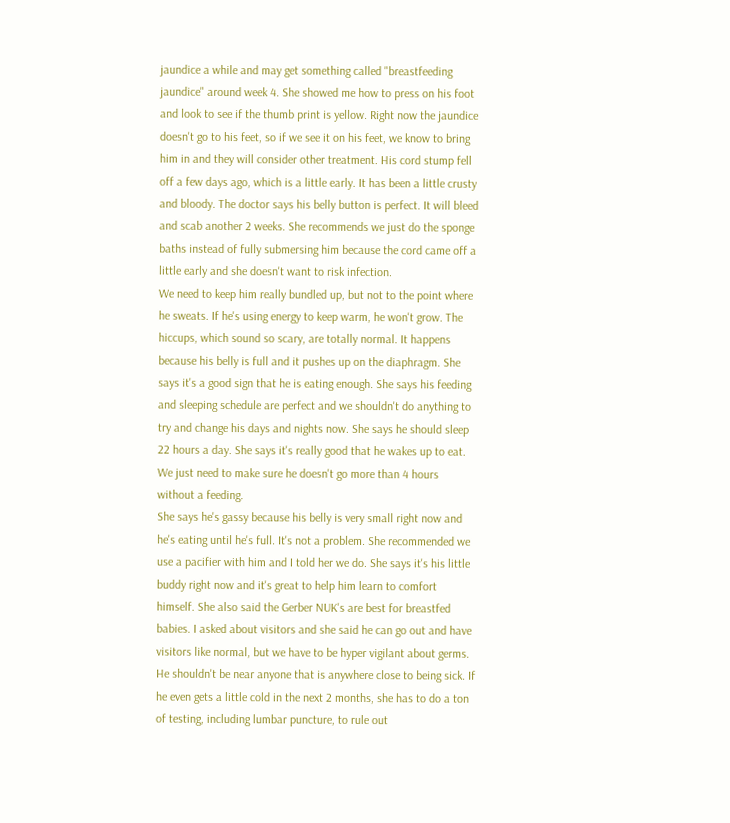jaundice a while and may get something called "breastfeeding jaundice" around week 4. She showed me how to press on his foot and look to see if the thumb print is yellow. Right now the jaundice doesn't go to his feet, so if we see it on his feet, we know to bring him in and they will consider other treatment. His cord stump fell off a few days ago, which is a little early. It has been a little crusty and bloody. The doctor says his belly button is perfect. It will bleed and scab another 2 weeks. She recommends we just do the sponge baths instead of fully submersing him because the cord came off a little early and she doesn't want to risk infection.
We need to keep him really bundled up, but not to the point where he sweats. If he's using energy to keep warm, he won't grow. The hiccups, which sound so scary, are totally normal. It happens because his belly is full and it pushes up on the diaphragm. She says it's a good sign that he is eating enough. She says his feeding and sleeping schedule are perfect and we shouldn't do anything to try and change his days and nights now. She says he should sleep 22 hours a day. She says it's really good that he wakes up to eat. We just need to make sure he doesn't go more than 4 hours without a feeding.
She says he's gassy because his belly is very small right now and he's eating until he's full. It's not a problem. She recommended we use a pacifier with him and I told her we do. She says it's his little buddy right now and it's great to help him learn to comfort himself. She also said the Gerber NUK's are best for breastfed babies. I asked about visitors and she said he can go out and have visitors like normal, but we have to be hyper vigilant about germs. He shouldn't be near anyone that is anywhere close to being sick. If he even gets a little cold in the next 2 months, she has to do a ton of testing, including lumbar puncture, to rule out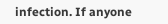infection. If anyone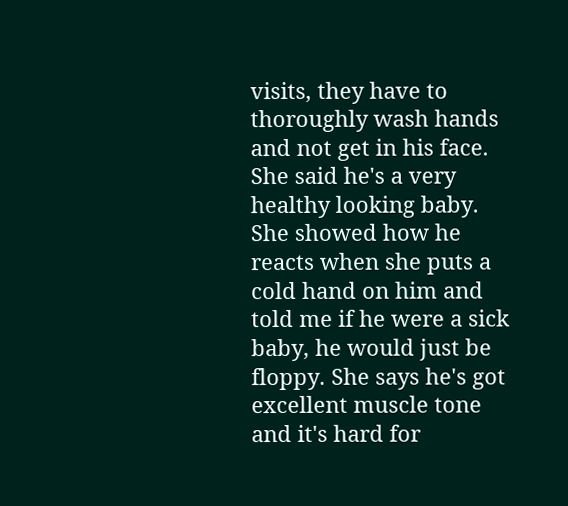visits, they have to thoroughly wash hands and not get in his face.
She said he's a very healthy looking baby. She showed how he reacts when she puts a cold hand on him and told me if he were a sick baby, he would just be floppy. She says he's got excellent muscle tone and it's hard for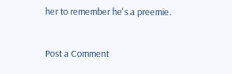her to remember he's a preemie.


Post a Comment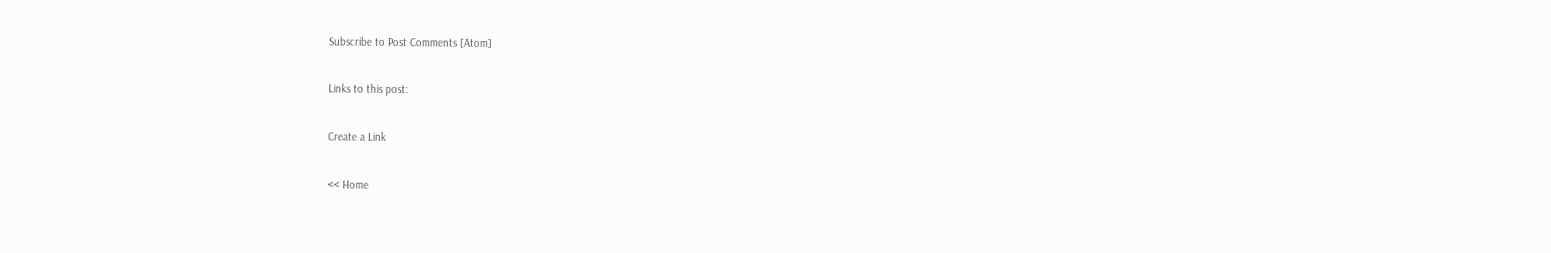Subscribe to Post Comments [Atom]

Links to this post:

Create a Link

<< Home